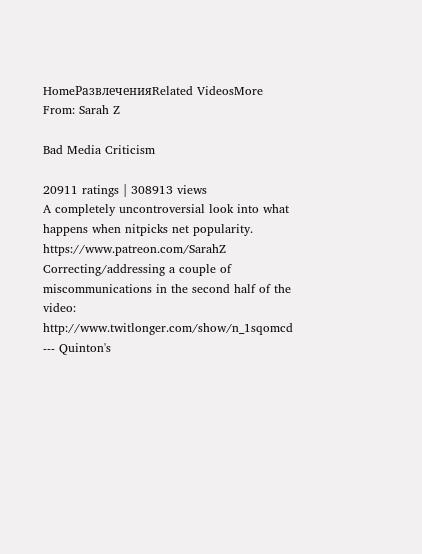HomeРазвлеченияRelated VideosMore From: Sarah Z

Bad Media Criticism

20911 ratings | 308913 views
A completely uncontroversial look into what happens when nitpicks net popularity. https://www.patreon.com/SarahZ Correcting/addressing a couple of miscommunications in the second half of the video: http://www.twitlonger.com/show/n_1sqomcd --- Quinton's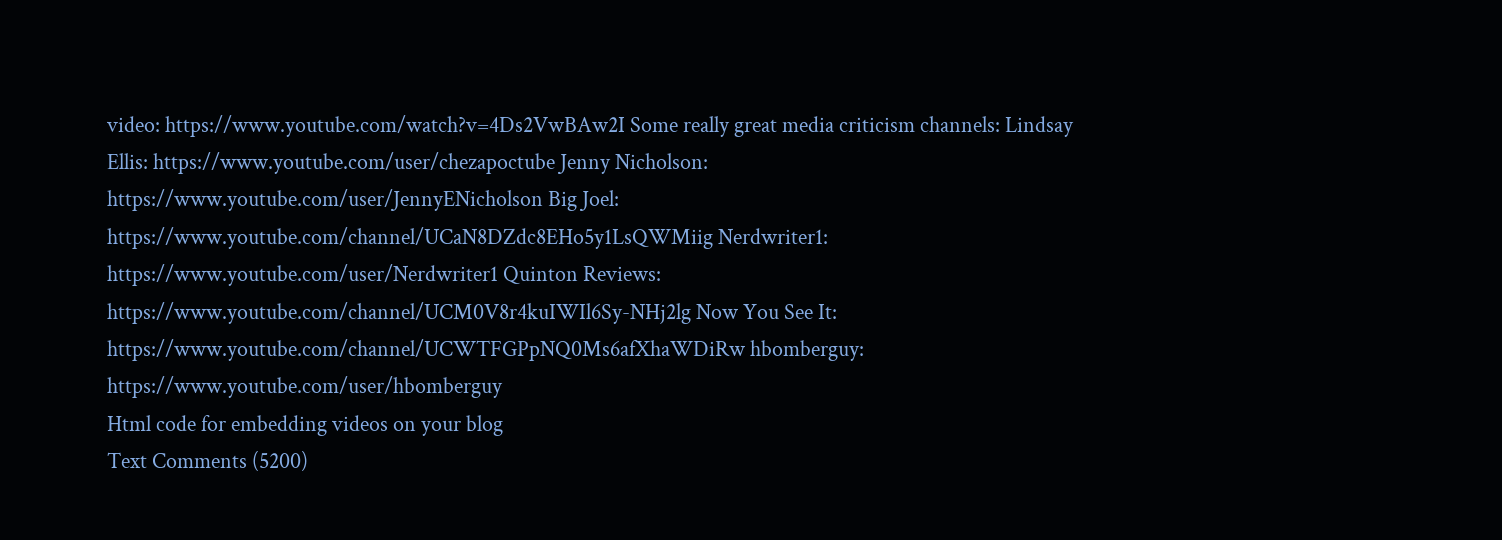video: https://www.youtube.com/watch?v=4Ds2VwBAw2I Some really great media criticism channels: Lindsay Ellis: https://www.youtube.com/user/chezapoctube Jenny Nicholson: https://www.youtube.com/user/JennyENicholson Big Joel: https://www.youtube.com/channel/UCaN8DZdc8EHo5y1LsQWMiig Nerdwriter1: https://www.youtube.com/user/Nerdwriter1 Quinton Reviews: https://www.youtube.com/channel/UCM0V8r4kuIWIl6Sy-NHj2lg Now You See It: https://www.youtube.com/channel/UCWTFGPpNQ0Ms6afXhaWDiRw hbomberguy: https://www.youtube.com/user/hbomberguy
Html code for embedding videos on your blog
Text Comments (5200)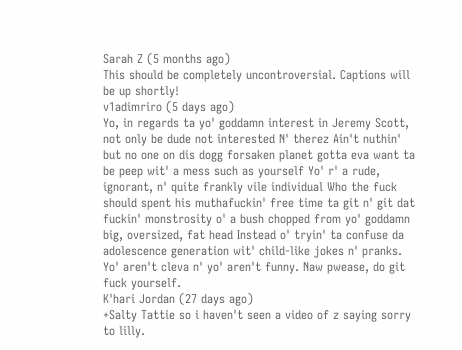Sarah Z (5 months ago)
This should be completely uncontroversial. Captions will be up shortly!
v1adimriro (5 days ago)
Yo, in regards ta yo' goddamn interest in Jeremy Scott, not only be dude not interested N' therez Ain't nuthin' but no one on dis dogg forsaken planet gotta eva want ta be peep wit' a mess such as yourself Yo' r' a rude, ignorant, n' quite frankly vile individual Who the fuck should spent his muthafuckin' free time ta git n' git dat fuckin' monstrosity o' a bush chopped from yo' goddamn big, oversized, fat head Instead o' tryin' ta confuse da adolescence generation wit' child-like jokes n' pranks. Yo' aren't cleva n' yo' aren't funny. Naw pwease, do git fuck yourself.
K'hari Jordan (27 days ago)
+Salty Tattie so i haven't seen a video of z saying sorry to lilly.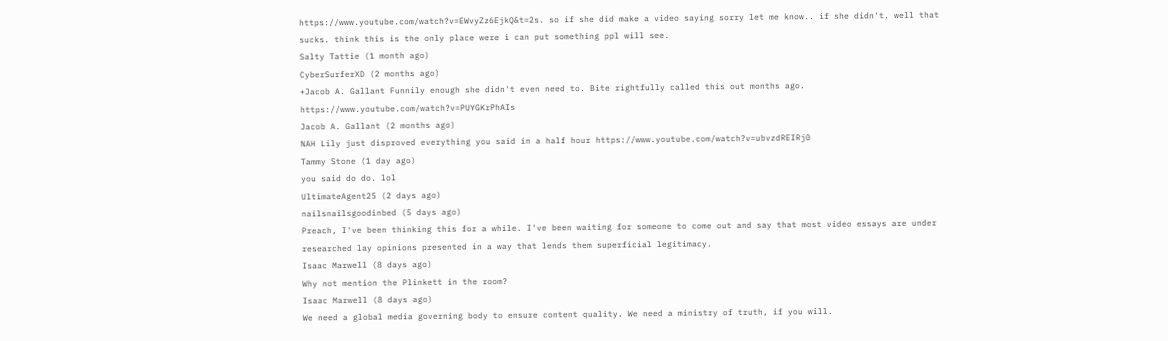https://www.youtube.com/watch?v=EWvyZz6EjkQ&t=2s. so if she did make a video saying sorry let me know.. if she didn't. well that sucks. think this is the only place were i can put something ppl will see.
Salty Tattie (1 month ago)
CyberSurferXD (2 months ago)
+Jacob A. Gallant Funnily enough she didn't even need to. Bite rightfully called this out months ago. https://www.youtube.com/watch?v=PUYGKrPhAIs
Jacob A. Gallant (2 months ago)
NAH Lily just disproved everything you said in a half hour https://www.youtube.com/watch?v=ubvzdREIRj0
Tammy Stone (1 day ago)
you said do do. lol
UltimateAgent25 (2 days ago)
nailsnailsgoodinbed (5 days ago)
Preach, I've been thinking this for a while. I've been waiting for someone to come out and say that most video essays are under researched lay opinions presented in a way that lends them superficial legitimacy.
Isaac Marwell (8 days ago)
Why not mention the Plinkett in the room?
Isaac Marwell (8 days ago)
We need a global media governing body to ensure content quality. We need a ministry of truth, if you will.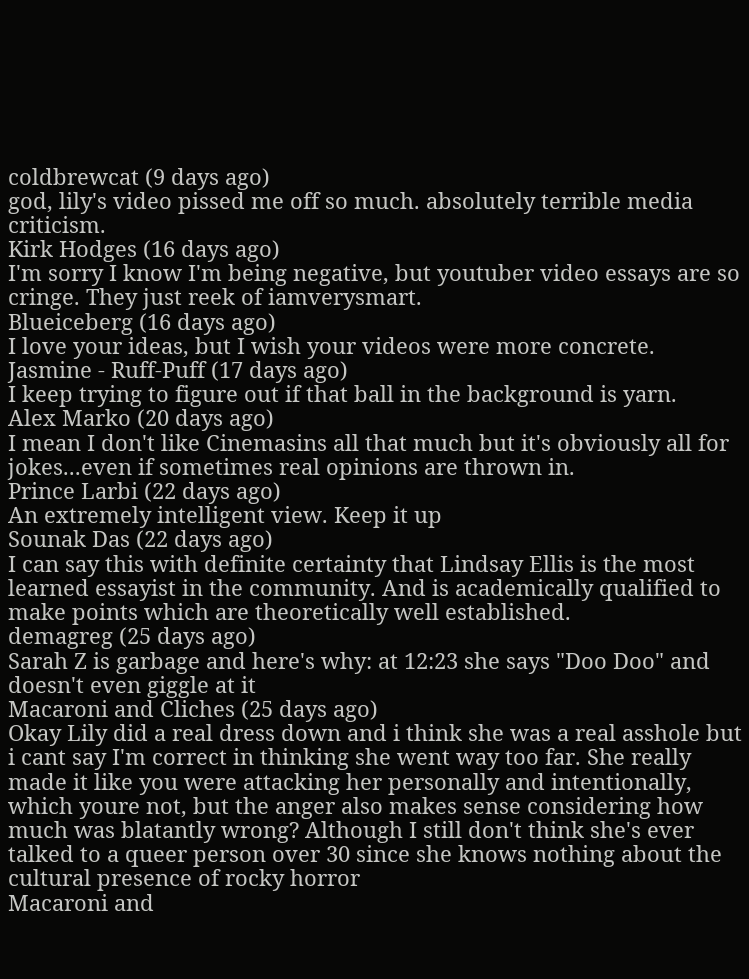coldbrewcat (9 days ago)
god, lily's video pissed me off so much. absolutely terrible media criticism.
Kirk Hodges (16 days ago)
I'm sorry I know I'm being negative, but youtuber video essays are so cringe. They just reek of iamverysmart.
Blueiceberg (16 days ago)
I love your ideas, but I wish your videos were more concrete.
Jasmine - Ruff-Puff (17 days ago)
I keep trying to figure out if that ball in the background is yarn.
Alex Marko (20 days ago)
I mean I don't like Cinemasins all that much but it's obviously all for jokes...even if sometimes real opinions are thrown in.
Prince Larbi (22 days ago)
An extremely intelligent view. Keep it up
Sounak Das (22 days ago)
I can say this with definite certainty that Lindsay Ellis is the most learned essayist in the community. And is academically qualified to make points which are theoretically well established.
demagreg (25 days ago)
Sarah Z is garbage and here's why: at 12:23 she says "Doo Doo" and doesn't even giggle at it
Macaroni and Cliches (25 days ago)
Okay Lily did a real dress down and i think she was a real asshole but i cant say I'm correct in thinking she went way too far. She really made it like you were attacking her personally and intentionally, which youre not, but the anger also makes sense considering how much was blatantly wrong? Although I still don't think she's ever talked to a queer person over 30 since she knows nothing about the cultural presence of rocky horror
Macaroni and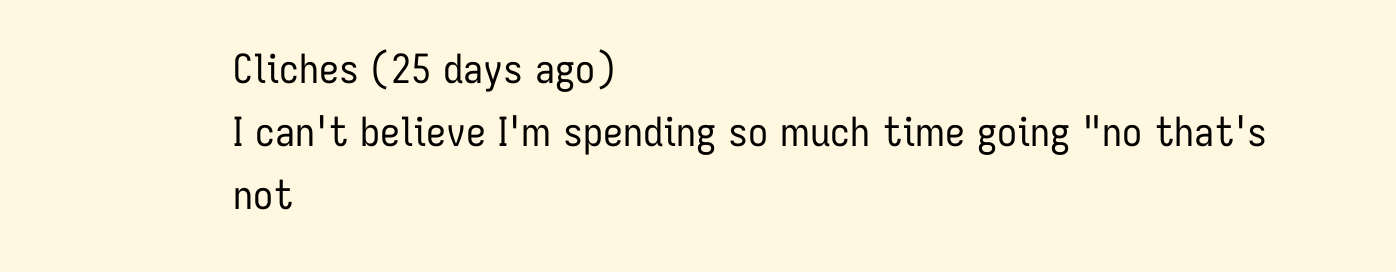Cliches (25 days ago)
I can't believe I'm spending so much time going "no that's not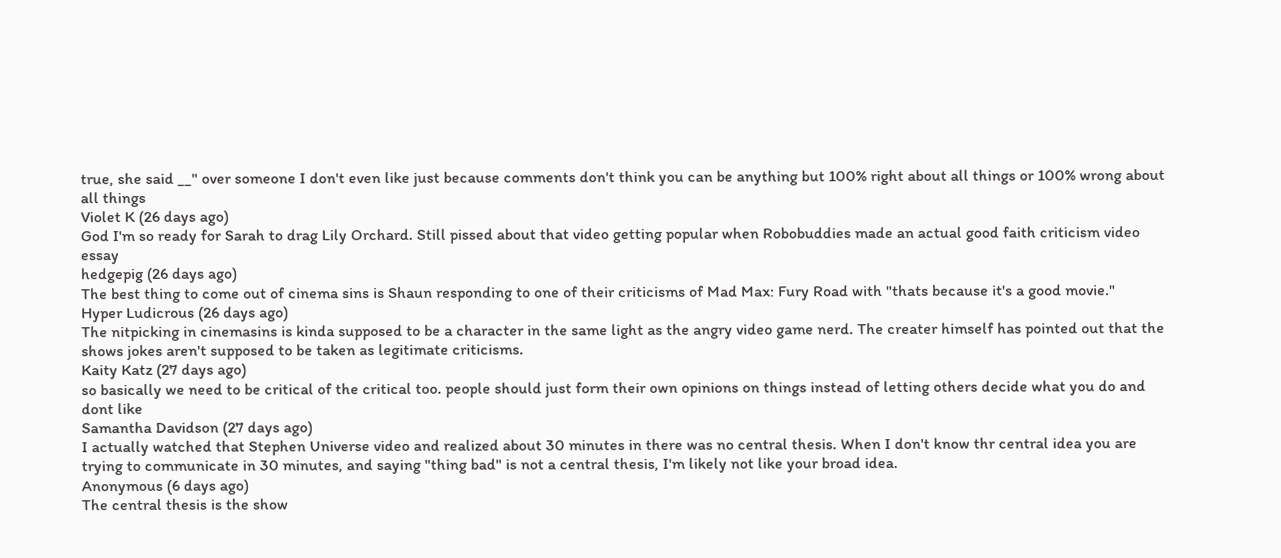true, she said __" over someone I don't even like just because comments don't think you can be anything but 100% right about all things or 100% wrong about all things
Violet K (26 days ago)
God I'm so ready for Sarah to drag Lily Orchard. Still pissed about that video getting popular when Robobuddies made an actual good faith criticism video essay
hedgepig (26 days ago)
The best thing to come out of cinema sins is Shaun responding to one of their criticisms of Mad Max: Fury Road with "thats because it's a good movie."
Hyper Ludicrous (26 days ago)
The nitpicking in cinemasins is kinda supposed to be a character in the same light as the angry video game nerd. The creater himself has pointed out that the shows jokes aren't supposed to be taken as legitimate criticisms.
Kaity Katz (27 days ago)
so basically we need to be critical of the critical too. people should just form their own opinions on things instead of letting others decide what you do and dont like
Samantha Davidson (27 days ago)
I actually watched that Stephen Universe video and realized about 30 minutes in there was no central thesis. When I don't know thr central idea you are trying to communicate in 30 minutes, and saying "thing bad" is not a central thesis, I'm likely not like your broad idea.
Anonymous (6 days ago)
The central thesis is the show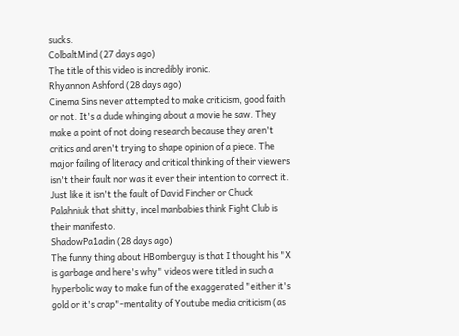sucks.
ColbaltMind (27 days ago)
The title of this video is incredibly ironic.
Rhyannon Ashford (28 days ago)
Cinema Sins never attempted to make criticism, good faith or not. It's a dude whinging about a movie he saw. They make a point of not doing research because they aren't critics and aren't trying to shape opinion of a piece. The major failing of literacy and critical thinking of their viewers isn't their fault nor was it ever their intention to correct it. Just like it isn't the fault of David Fincher or Chuck Palahniuk that shitty, incel manbabies think Fight Club is their manifesto.
ShadowPa1adin (28 days ago)
The funny thing about HBomberguy is that I thought his "X is garbage and here's why" videos were titled in such a hyperbolic way to make fun of the exaggerated "either it's gold or it's crap"-mentality of Youtube media criticism (as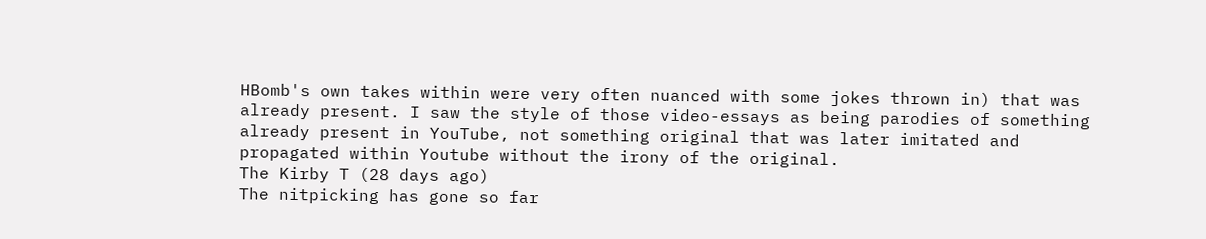HBomb's own takes within were very often nuanced with some jokes thrown in) that was already present. I saw the style of those video-essays as being parodies of something already present in YouTube, not something original that was later imitated and propagated within Youtube without the irony of the original.
The Kirby T (28 days ago)
The nitpicking has gone so far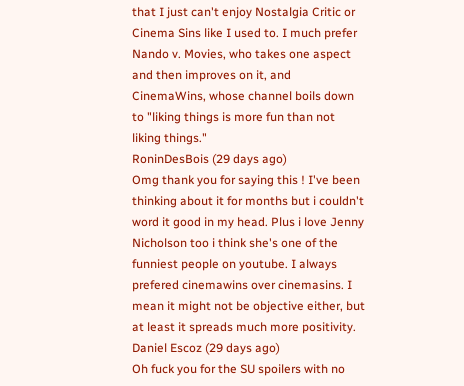that I just can't enjoy Nostalgia Critic or Cinema Sins like I used to. I much prefer Nando v. Movies, who takes one aspect and then improves on it, and CinemaWins, whose channel boils down to "liking things is more fun than not liking things."
RoninDesBois (29 days ago)
Omg thank you for saying this ! I've been thinking about it for months but i couldn't word it good in my head. Plus i love Jenny Nicholson too i think she's one of the funniest people on youtube. I always prefered cinemawins over cinemasins. I mean it might not be objective either, but at least it spreads much more positivity.
Daniel Escoz (29 days ago)
Oh fuck you for the SU spoilers with no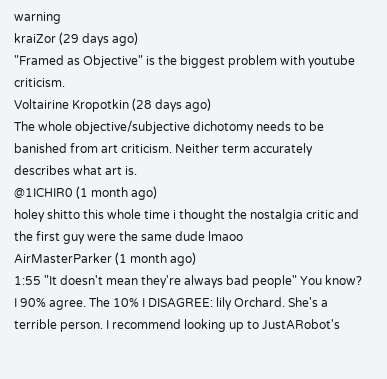warning
kraiZor (29 days ago)
"Framed as Objective" is the biggest problem with youtube criticism.
Voltairine Kropotkin (28 days ago)
The whole objective/subjective dichotomy needs to be banished from art criticism. Neither term accurately describes what art is.
@1ICHIR0 (1 month ago)
holey shitto this whole time i thought the nostalgia critic and the first guy were the same dude lmaoo
AirMasterParker (1 month ago)
1:55 "It doesn't mean they're always bad people" You know? I 90% agree. The 10% I DISAGREE: lily Orchard. She's a terrible person. I recommend looking up to JustARobot's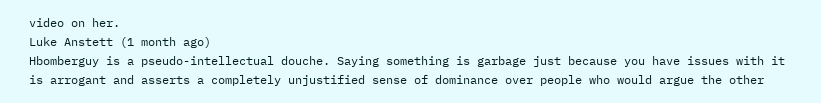video on her.
Luke Anstett (1 month ago)
Hbomberguy is a pseudo-intellectual douche. Saying something is garbage just because you have issues with it is arrogant and asserts a completely unjustified sense of dominance over people who would argue the other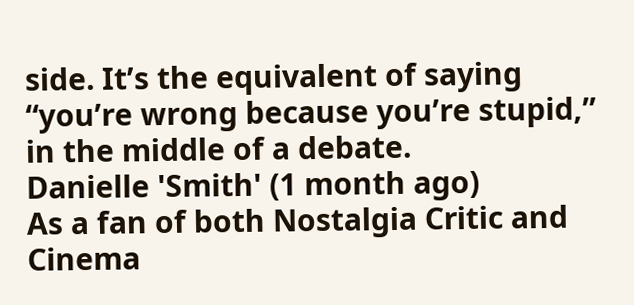side. It’s the equivalent of saying “you’re wrong because you’re stupid,” in the middle of a debate.
Danielle 'Smith' (1 month ago)
As a fan of both Nostalgia Critic and Cinema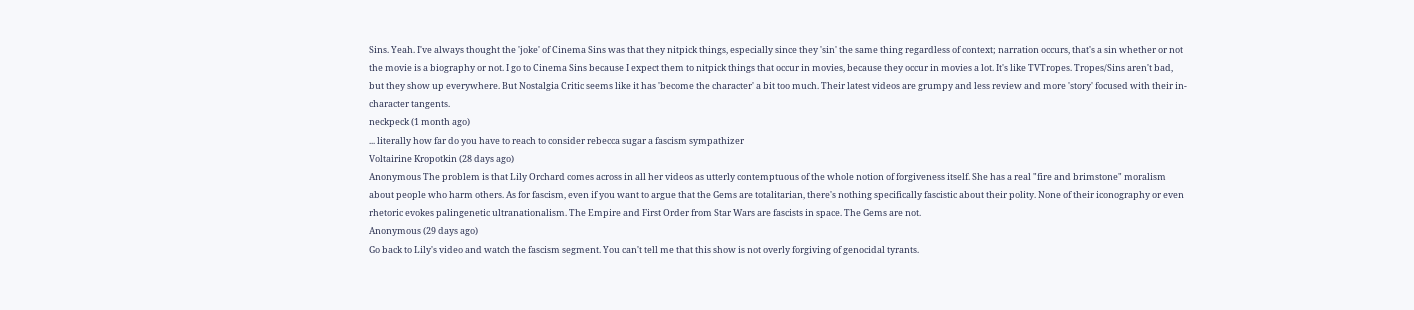Sins. Yeah. I've always thought the 'joke' of Cinema Sins was that they nitpick things, especially since they 'sin' the same thing regardless of context; narration occurs, that's a sin whether or not the movie is a biography or not. I go to Cinema Sins because I expect them to nitpick things that occur in movies, because they occur in movies a lot. It's like TVTropes. Tropes/Sins aren't bad, but they show up everywhere. But Nostalgia Critic seems like it has 'become the character' a bit too much. Their latest videos are grumpy and less review and more 'story' focused with their in-character tangents.
neckpeck (1 month ago)
... literally how far do you have to reach to consider rebecca sugar a fascism sympathizer
Voltairine Kropotkin (28 days ago)
Anonymous The problem is that Lily Orchard comes across in all her videos as utterly contemptuous of the whole notion of forgiveness itself. She has a real "fire and brimstone" moralism about people who harm others. As for fascism, even if you want to argue that the Gems are totalitarian, there's nothing specifically fascistic about their polity. None of their iconography or even rhetoric evokes palingenetic ultranationalism. The Empire and First Order from Star Wars are fascists in space. The Gems are not.
Anonymous (29 days ago)
Go back to Lily's video and watch the fascism segment. You can't tell me that this show is not overly forgiving of genocidal tyrants.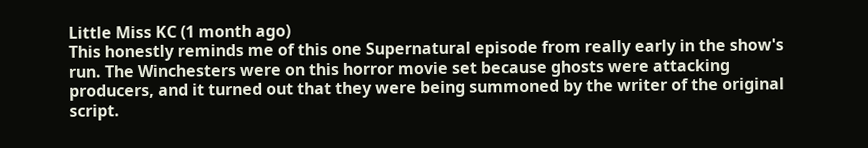Little Miss KC (1 month ago)
This honestly reminds me of this one Supernatural episode from really early in the show's run. The Winchesters were on this horror movie set because ghosts were attacking producers, and it turned out that they were being summoned by the writer of the original script.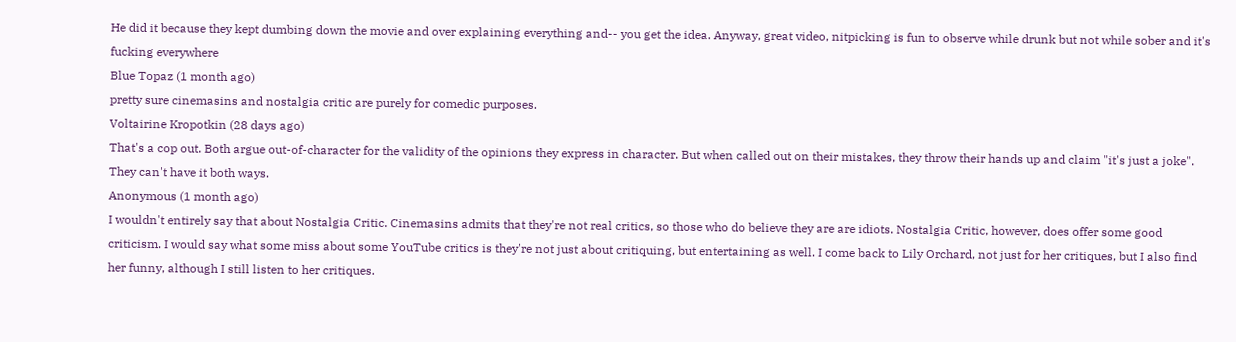He did it because they kept dumbing down the movie and over explaining everything and-- you get the idea. Anyway, great video, nitpicking is fun to observe while drunk but not while sober and it's fucking everywhere
Blue Topaz (1 month ago)
pretty sure cinemasins and nostalgia critic are purely for comedic purposes.
Voltairine Kropotkin (28 days ago)
That's a cop out. Both argue out-of-character for the validity of the opinions they express in character. But when called out on their mistakes, they throw their hands up and claim "it's just a joke". They can't have it both ways.
Anonymous (1 month ago)
I wouldn't entirely say that about Nostalgia Critic. Cinemasins admits that they're not real critics, so those who do believe they are are idiots. Nostalgia Critic, however, does offer some good criticism. I would say what some miss about some YouTube critics is they're not just about critiquing, but entertaining as well. I come back to Lily Orchard, not just for her critiques, but I also find her funny, although I still listen to her critiques.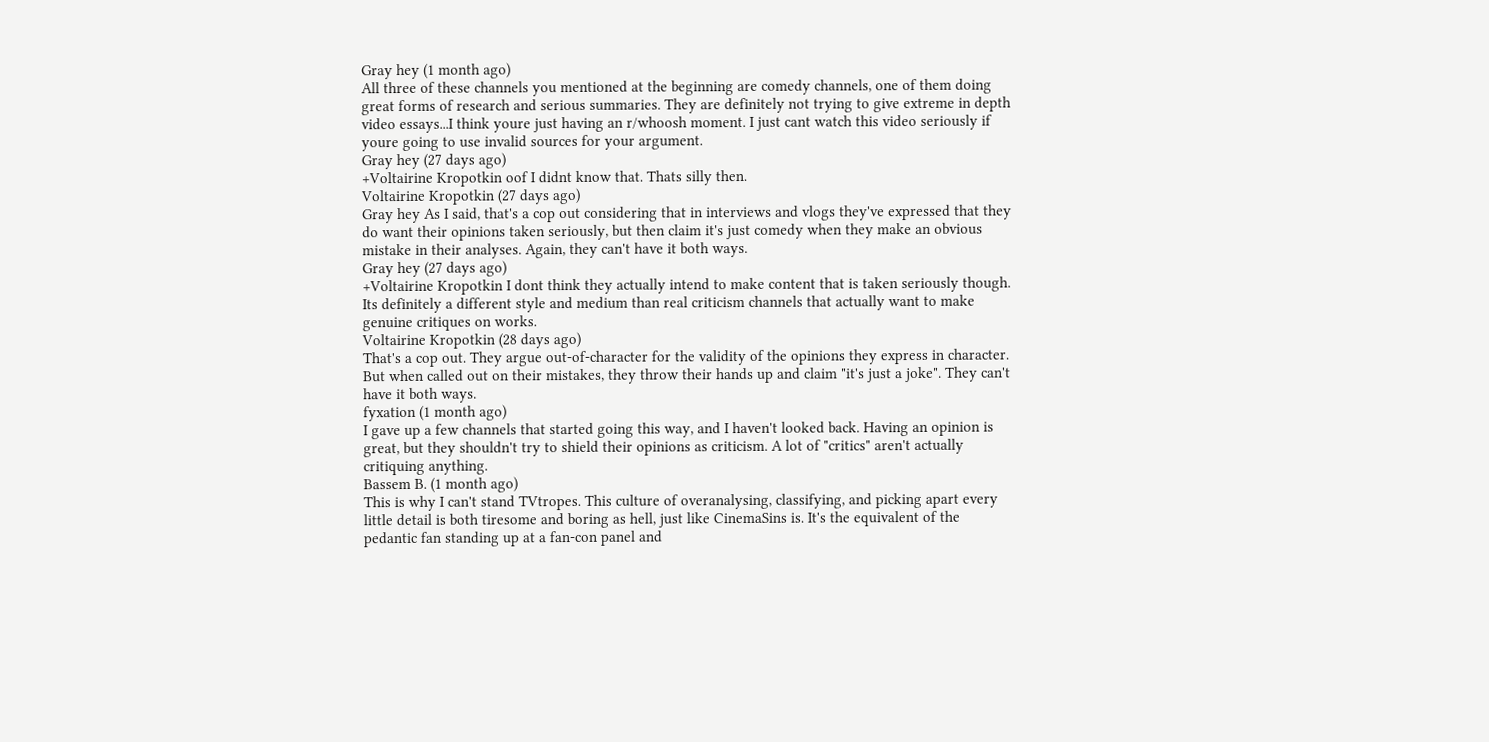Gray hey (1 month ago)
All three of these channels you mentioned at the beginning are comedy channels, one of them doing great forms of research and serious summaries. They are definitely not trying to give extreme in depth video essays...I think youre just having an r/whoosh moment. I just cant watch this video seriously if youre going to use invalid sources for your argument.
Gray hey (27 days ago)
+Voltairine Kropotkin oof I didnt know that. Thats silly then.
Voltairine Kropotkin (27 days ago)
Gray hey As I said, that's a cop out considering that in interviews and vlogs they've expressed that they do want their opinions taken seriously, but then claim it's just comedy when they make an obvious mistake in their analyses. Again, they can't have it both ways.
Gray hey (27 days ago)
+Voltairine Kropotkin I dont think they actually intend to make content that is taken seriously though. Its definitely a different style and medium than real criticism channels that actually want to make genuine critiques on works.
Voltairine Kropotkin (28 days ago)
That's a cop out. They argue out-of-character for the validity of the opinions they express in character. But when called out on their mistakes, they throw their hands up and claim "it's just a joke". They can't have it both ways.
fyxation (1 month ago)
I gave up a few channels that started going this way, and I haven't looked back. Having an opinion is great, but they shouldn't try to shield their opinions as criticism. A lot of "critics" aren't actually critiquing anything.
Bassem B. (1 month ago)
This is why I can't stand TVtropes. This culture of overanalysing, classifying, and picking apart every little detail is both tiresome and boring as hell, just like CinemaSins is. It's the equivalent of the pedantic fan standing up at a fan-con panel and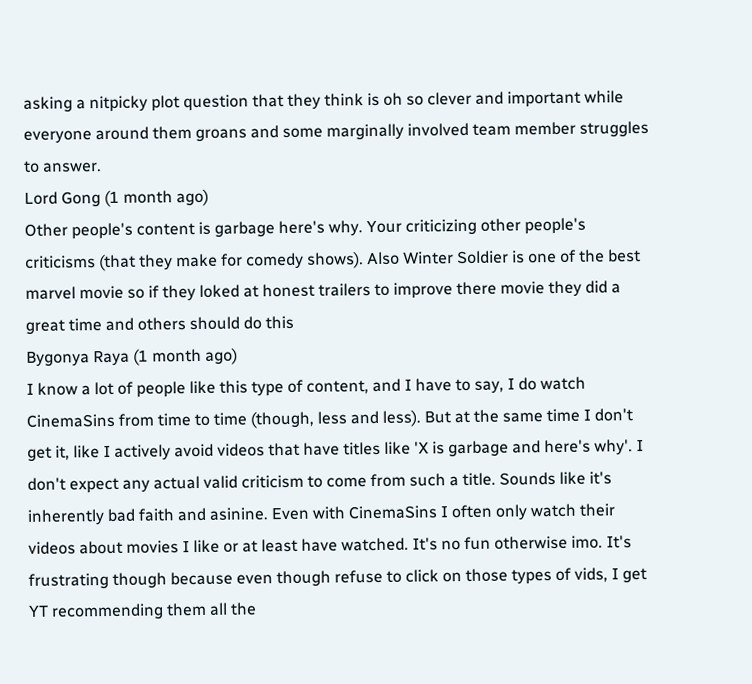asking a nitpicky plot question that they think is oh so clever and important while everyone around them groans and some marginally involved team member struggles to answer.
Lord Gong (1 month ago)
Other people's content is garbage here's why. Your criticizing other people's criticisms (that they make for comedy shows). Also Winter Soldier is one of the best marvel movie so if they loked at honest trailers to improve there movie they did a great time and others should do this
Bygonya Raya (1 month ago)
I know a lot of people like this type of content, and I have to say, I do watch CinemaSins from time to time (though, less and less). But at the same time I don't get it, like I actively avoid videos that have titles like 'X is garbage and here's why'. I don't expect any actual valid criticism to come from such a title. Sounds like it's inherently bad faith and asinine. Even with CinemaSins I often only watch their videos about movies I like or at least have watched. It's no fun otherwise imo. It's frustrating though because even though refuse to click on those types of vids, I get YT recommending them all the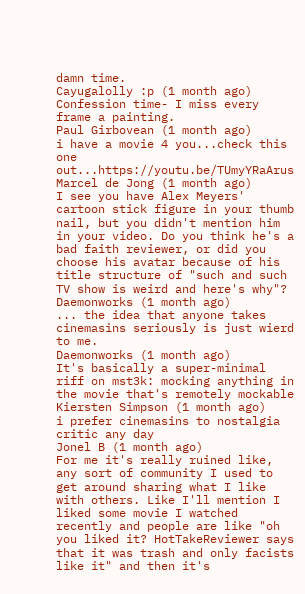damn time.
Cayugalolly :p (1 month ago)
Confession time- I miss every frame a painting.
Paul Girbovean (1 month ago)
i have a movie 4 you...check this one out...https://youtu.be/TUmyYRaArus
Marcel de Jong (1 month ago)
I see you have Alex Meyers' cartoon stick figure in your thumb nail, but you didn't mention him in your video. Do you think he's a bad faith reviewer, or did you choose his avatar because of his title structure of "such and such TV show is weird and here's why"?
Daemonworks (1 month ago)
... the idea that anyone takes cinemasins seriously is just wierd to me.
Daemonworks (1 month ago)
It's basically a super-minimal riff on mst3k: mocking anything in the movie that's remotely mockable
Kiersten Simpson (1 month ago)
i prefer cinemasins to nostalgia critic any day
Jonel B (1 month ago)
For me it's really ruined like, any sort of community I used to get around sharing what I like with others. Like I'll mention I liked some movie I watched recently and people are like "oh you liked it? HotTakeReviewer says that it was trash and only facists like it" and then it's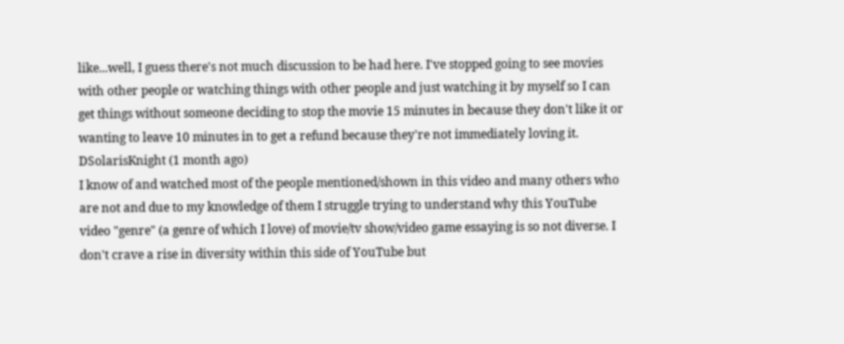like...well, I guess there's not much discussion to be had here. I've stopped going to see movies with other people or watching things with other people and just watching it by myself so I can get things without someone deciding to stop the movie 15 minutes in because they don't like it or wanting to leave 10 minutes in to get a refund because they're not immediately loving it.
DSolarisKnight (1 month ago)
I know of and watched most of the people mentioned/shown in this video and many others who are not and due to my knowledge of them I struggle trying to understand why this YouTube video "genre" (a genre of which I love) of movie/tv show/video game essaying is so not diverse. I don't crave a rise in diversity within this side of YouTube but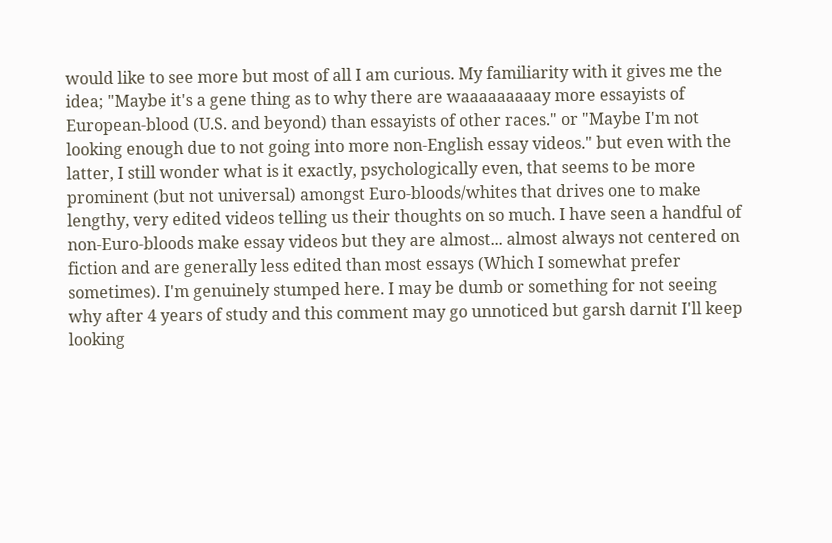would like to see more but most of all I am curious. My familiarity with it gives me the idea; "Maybe it's a gene thing as to why there are waaaaaaaaay more essayists of European-blood (U.S. and beyond) than essayists of other races." or "Maybe I'm not looking enough due to not going into more non-English essay videos." but even with the latter, I still wonder what is it exactly, psychologically even, that seems to be more prominent (but not universal) amongst Euro-bloods/whites that drives one to make lengthy, very edited videos telling us their thoughts on so much. I have seen a handful of non-Euro-bloods make essay videos but they are almost... almost always not centered on fiction and are generally less edited than most essays (Which I somewhat prefer sometimes). I'm genuinely stumped here. I may be dumb or something for not seeing why after 4 years of study and this comment may go unnoticed but garsh darnit I'll keep looking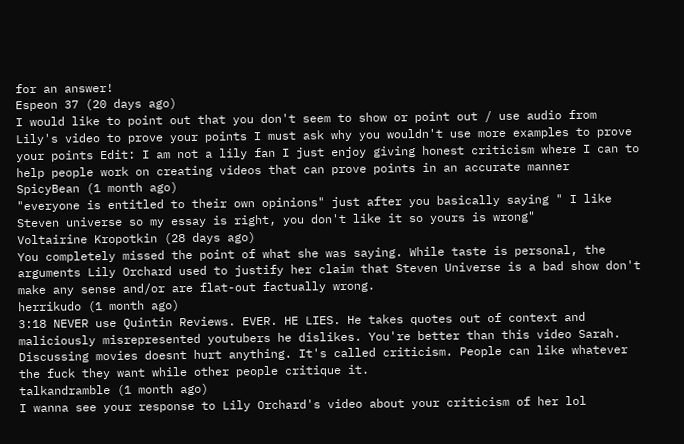for an answer!
Espeon 37 (20 days ago)
I would like to point out that you don't seem to show or point out / use audio from Lily's video to prove your points I must ask why you wouldn't use more examples to prove your points Edit: I am not a lily fan I just enjoy giving honest criticism where I can to help people work on creating videos that can prove points in an accurate manner
SpicyBean (1 month ago)
"everyone is entitled to their own opinions" just after you basically saying " I like Steven universe so my essay is right, you don't like it so yours is wrong"
Voltairine Kropotkin (28 days ago)
You completely missed the point of what she was saying. While taste is personal, the arguments Lily Orchard used to justify her claim that Steven Universe is a bad show don't make any sense and/or are flat-out factually wrong.
herrikudo (1 month ago)
3:18 NEVER use Quintin Reviews. EVER. HE LIES. He takes quotes out of context and maliciously misrepresented youtubers he dislikes. You're better than this video Sarah. Discussing movies doesnt hurt anything. It's called criticism. People can like whatever the fuck they want while other people critique it.
talkandramble (1 month ago)
I wanna see your response to Lily Orchard's video about your criticism of her lol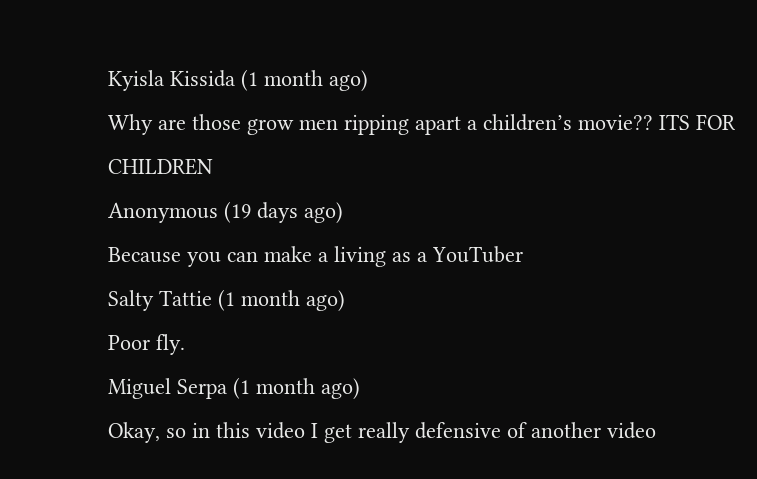Kyisla Kissida (1 month ago)
Why are those grow men ripping apart a children’s movie?? ITS FOR CHILDREN
Anonymous (19 days ago)
Because you can make a living as a YouTuber
Salty Tattie (1 month ago)
Poor fly.
Miguel Serpa (1 month ago)
Okay, so in this video I get really defensive of another video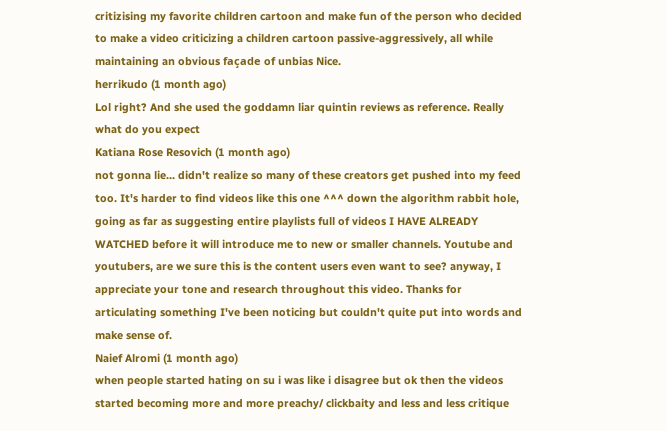critizising my favorite children cartoon and make fun of the person who decided to make a video criticizing a children cartoon passive-aggressively, all while maintaining an obvious façade of unbias Nice.
herrikudo (1 month ago)
Lol right? And she used the goddamn liar quintin reviews as reference. Really what do you expect
Katiana Rose Resovich (1 month ago)
not gonna lie... didn't realize so many of these creators get pushed into my feed too. It's harder to find videos like this one ^^^ down the algorithm rabbit hole, going as far as suggesting entire playlists full of videos I HAVE ALREADY WATCHED before it will introduce me to new or smaller channels. Youtube and youtubers, are we sure this is the content users even want to see? anyway, I appreciate your tone and research throughout this video. Thanks for articulating something I've been noticing but couldn't quite put into words and make sense of.
Naief Alromi (1 month ago)
when people started hating on su i was like i disagree but ok then the videos started becoming more and more preachy/ clickbaity and less and less critique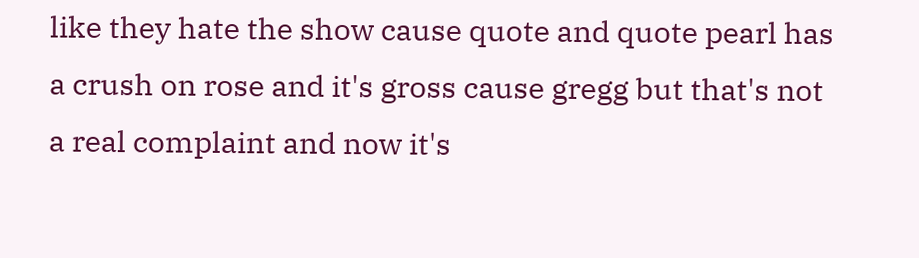like they hate the show cause quote and quote pearl has a crush on rose and it's gross cause gregg but that's not a real complaint and now it's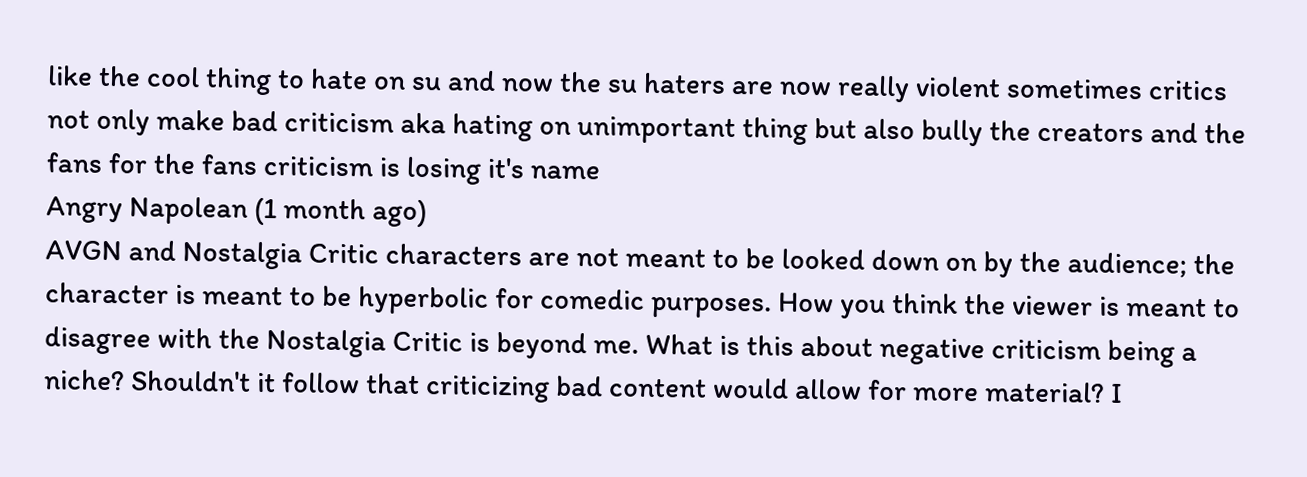like the cool thing to hate on su and now the su haters are now really violent sometimes critics not only make bad criticism aka hating on unimportant thing but also bully the creators and the fans for the fans criticism is losing it's name
Angry Napolean (1 month ago)
AVGN and Nostalgia Critic characters are not meant to be looked down on by the audience; the character is meant to be hyperbolic for comedic purposes. How you think the viewer is meant to disagree with the Nostalgia Critic is beyond me. What is this about negative criticism being a niche? Shouldn't it follow that criticizing bad content would allow for more material? I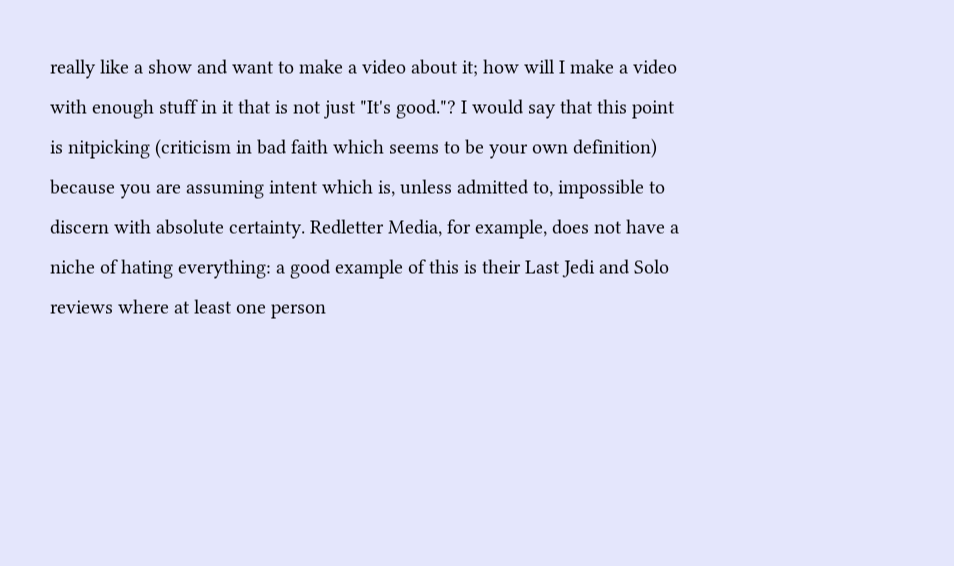really like a show and want to make a video about it; how will I make a video with enough stuff in it that is not just "It's good."? I would say that this point is nitpicking (criticism in bad faith which seems to be your own definition) because you are assuming intent which is, unless admitted to, impossible to discern with absolute certainty. Redletter Media, for example, does not have a niche of hating everything: a good example of this is their Last Jedi and Solo reviews where at least one person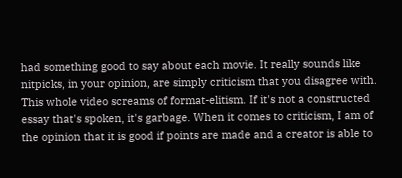had something good to say about each movie. It really sounds like nitpicks, in your opinion, are simply criticism that you disagree with. This whole video screams of format-elitism. If it's not a constructed essay that's spoken, it's garbage. When it comes to criticism, I am of the opinion that it is good if points are made and a creator is able to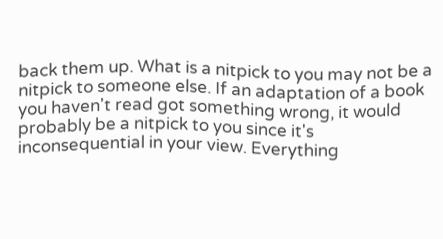back them up. What is a nitpick to you may not be a nitpick to someone else. If an adaptation of a book you haven't read got something wrong, it would probably be a nitpick to you since it's inconsequential in your view. Everything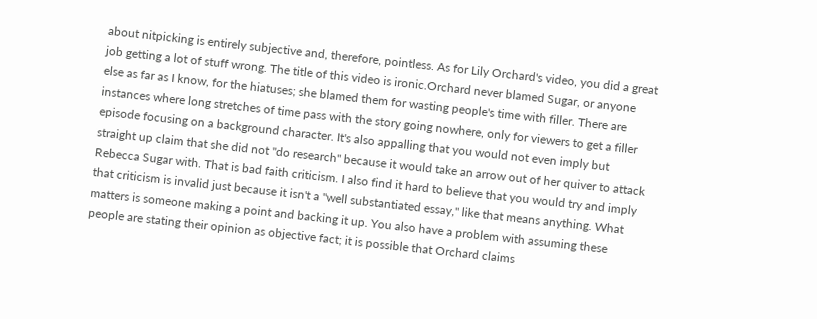about nitpicking is entirely subjective and, therefore, pointless. As for Lily Orchard's video, you did a great job getting a lot of stuff wrong. The title of this video is ironic.Orchard never blamed Sugar, or anyone else as far as I know, for the hiatuses; she blamed them for wasting people's time with filler. There are instances where long stretches of time pass with the story going nowhere, only for viewers to get a filler episode focusing on a background character. It's also appalling that you would not even imply but straight up claim that she did not "do research" because it would take an arrow out of her quiver to attack Rebecca Sugar with. That is bad faith criticism. I also find it hard to believe that you would try and imply that criticism is invalid just because it isn't a "well substantiated essay," like that means anything. What matters is someone making a point and backing it up. You also have a problem with assuming these people are stating their opinion as objective fact; it is possible that Orchard claims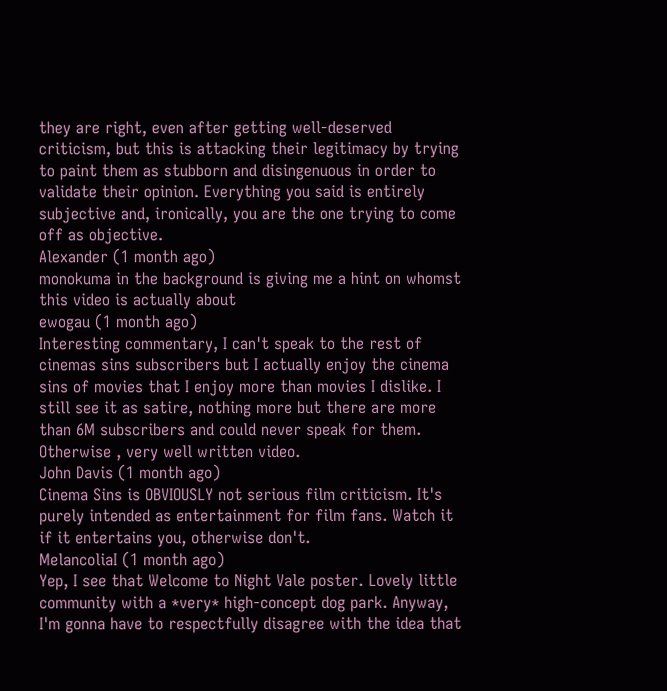they are right, even after getting well-deserved criticism, but this is attacking their legitimacy by trying to paint them as stubborn and disingenuous in order to validate their opinion. Everything you said is entirely subjective and, ironically, you are the one trying to come off as objective.
Alexander (1 month ago)
monokuma in the background is giving me a hint on whomst this video is actually about
ewogau (1 month ago)
Interesting commentary, I can't speak to the rest of cinemas sins subscribers but I actually enjoy the cinema sins of movies that I enjoy more than movies I dislike. I still see it as satire, nothing more but there are more than 6M subscribers and could never speak for them. Otherwise , very well written video.
John Davis (1 month ago)
Cinema Sins is OBVIOUSLY not serious film criticism. It's purely intended as entertainment for film fans. Watch it if it entertains you, otherwise don't.
MelancoliaI (1 month ago)
Yep, I see that Welcome to Night Vale poster. Lovely little community with a *very* high-concept dog park. Anyway, I'm gonna have to respectfully disagree with the idea that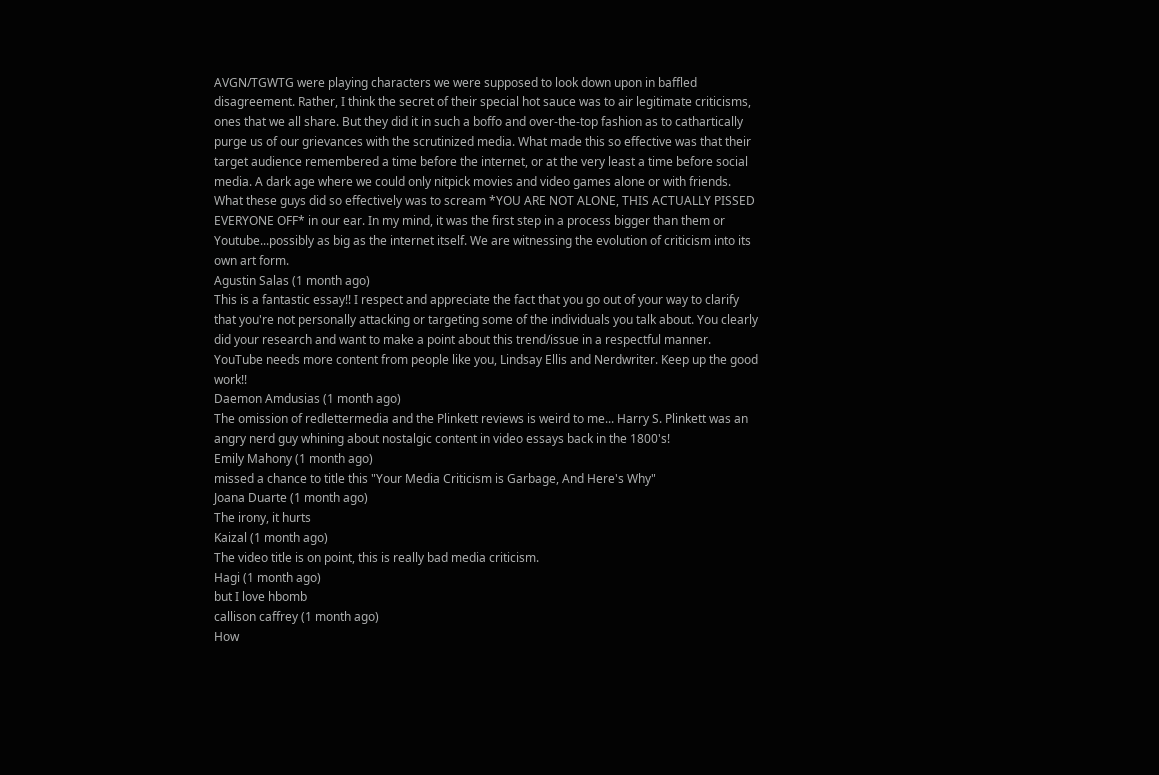AVGN/TGWTG were playing characters we were supposed to look down upon in baffled disagreement. Rather, I think the secret of their special hot sauce was to air legitimate criticisms, ones that we all share. But they did it in such a boffo and over-the-top fashion as to cathartically purge us of our grievances with the scrutinized media. What made this so effective was that their target audience remembered a time before the internet, or at the very least a time before social media. A dark age where we could only nitpick movies and video games alone or with friends. What these guys did so effectively was to scream *YOU ARE NOT ALONE, THIS ACTUALLY PISSED EVERYONE OFF* in our ear. In my mind, it was the first step in a process bigger than them or Youtube...possibly as big as the internet itself. We are witnessing the evolution of criticism into its own art form.
Agustin Salas (1 month ago)
This is a fantastic essay!! I respect and appreciate the fact that you go out of your way to clarify that you're not personally attacking or targeting some of the individuals you talk about. You clearly did your research and want to make a point about this trend/issue in a respectful manner. YouTube needs more content from people like you, Lindsay Ellis and Nerdwriter. Keep up the good work!!
Daemon Amdusias (1 month ago)
The omission of redlettermedia and the Plinkett reviews is weird to me... Harry S. Plinkett was an angry nerd guy whining about nostalgic content in video essays back in the 1800's!
Emily Mahony (1 month ago)
missed a chance to title this "Your Media Criticism is Garbage, And Here's Why"
Joana Duarte (1 month ago)
The irony, it hurts
Kaizal (1 month ago)
The video title is on point, this is really bad media criticism.
Hagi (1 month ago)
but I love hbomb
callison caffrey (1 month ago)
How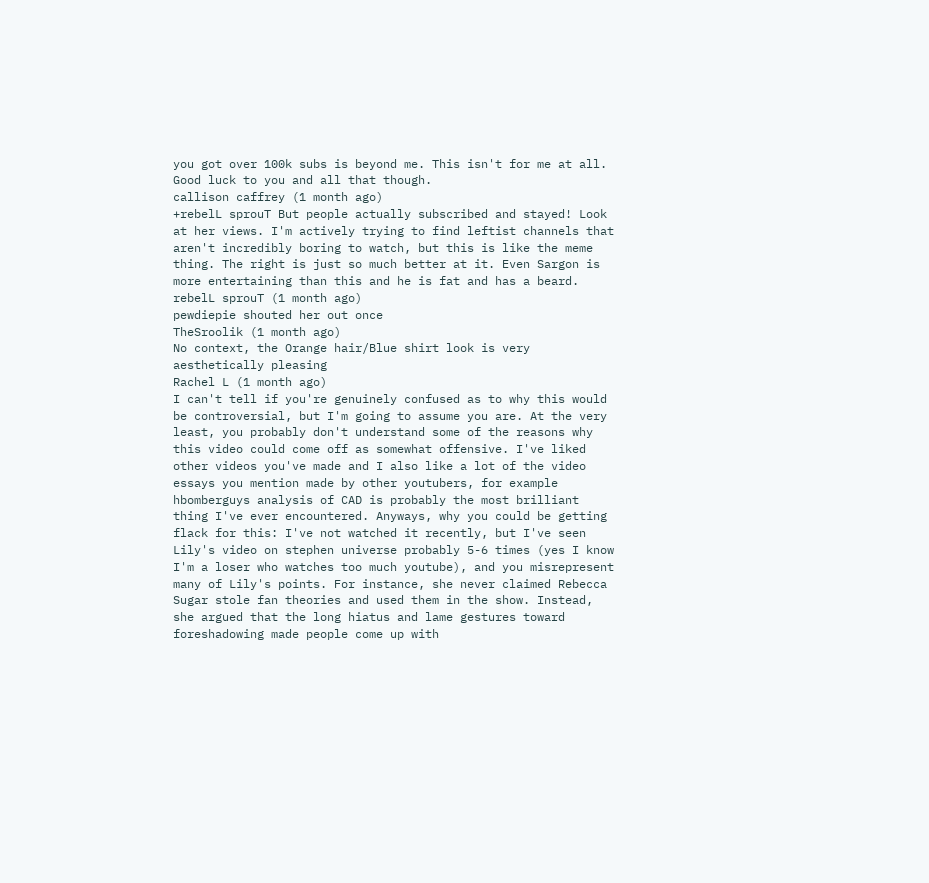you got over 100k subs is beyond me. This isn't for me at all. Good luck to you and all that though.
callison caffrey (1 month ago)
+rebelL sprouT But people actually subscribed and stayed! Look at her views. I'm actively trying to find leftist channels that aren't incredibly boring to watch, but this is like the meme thing. The right is just so much better at it. Even Sargon is more entertaining than this and he is fat and has a beard.
rebelL sprouT (1 month ago)
pewdiepie shouted her out once
TheSroolik (1 month ago)
No context, the Orange hair/Blue shirt look is very aesthetically pleasing
Rachel L (1 month ago)
I can't tell if you're genuinely confused as to why this would be controversial, but I'm going to assume you are. At the very least, you probably don't understand some of the reasons why this video could come off as somewhat offensive. I've liked other videos you've made and I also like a lot of the video essays you mention made by other youtubers, for example hbomberguys analysis of CAD is probably the most brilliant thing I've ever encountered. Anyways, why you could be getting flack for this: I've not watched it recently, but I've seen Lily's video on stephen universe probably 5-6 times (yes I know I'm a loser who watches too much youtube), and you misrepresent many of Lily's points. For instance, she never claimed Rebecca Sugar stole fan theories and used them in the show. Instead, she argued that the long hiatus and lame gestures toward foreshadowing made people come up with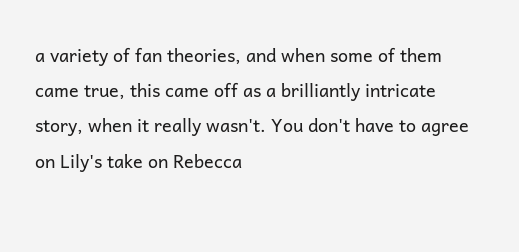a variety of fan theories, and when some of them came true, this came off as a brilliantly intricate story, when it really wasn't. You don't have to agree on Lily's take on Rebecca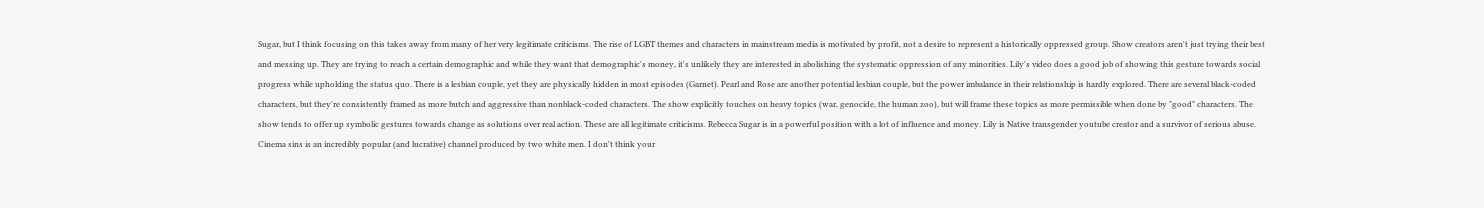Sugar, but I think focusing on this takes away from many of her very legitimate criticisms. The rise of LGBT themes and characters in mainstream media is motivated by profit, not a desire to represent a historically oppressed group. Show creators aren't just trying their best and messing up. They are trying to reach a certain demographic and while they want that demographic's money, it's unlikely they are interested in abolishing the systematic oppression of any minorities. Lily's video does a good job of showing this gesture towards social progress while upholding the status quo. There is a lesbian couple, yet they are physically hidden in most episodes (Garnet). Pearl and Rose are another potential lesbian couple, but the power imbalance in their relationship is hardly explored. There are several black-coded characters, but they're consistently framed as more butch and aggressive than nonblack-coded characters. The show explicitly touches on heavy topics (war, genocide, the human zoo), but will frame these topics as more permissible when done by "good" characters. The show tends to offer up symbolic gestures towards change as solutions over real action. These are all legitimate criticisms. Rebecca Sugar is in a powerful position with a lot of influence and money. Lily is Native transgender youtube creator and a survivor of serious abuse. Cinema sins is an incredibly popular (and lucrative) channel produced by two white men. I don't think your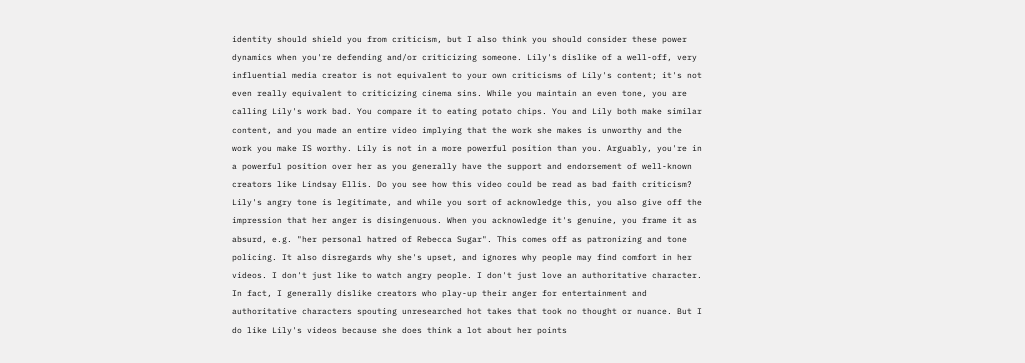identity should shield you from criticism, but I also think you should consider these power dynamics when you're defending and/or criticizing someone. Lily's dislike of a well-off, very influential media creator is not equivalent to your own criticisms of Lily's content; it's not even really equivalent to criticizing cinema sins. While you maintain an even tone, you are calling Lily's work bad. You compare it to eating potato chips. You and Lily both make similar content, and you made an entire video implying that the work she makes is unworthy and the work you make IS worthy. Lily is not in a more powerful position than you. Arguably, you're in a powerful position over her as you generally have the support and endorsement of well-known creators like Lindsay Ellis. Do you see how this video could be read as bad faith criticism? Lily's angry tone is legitimate, and while you sort of acknowledge this, you also give off the impression that her anger is disingenuous. When you acknowledge it's genuine, you frame it as absurd, e.g. "her personal hatred of Rebecca Sugar". This comes off as patronizing and tone policing. It also disregards why she's upset, and ignores why people may find comfort in her videos. I don't just like to watch angry people. I don't just love an authoritative character. In fact, I generally dislike creators who play-up their anger for entertainment and authoritative characters spouting unresearched hot takes that took no thought or nuance. But I do like Lily's videos because she does think a lot about her points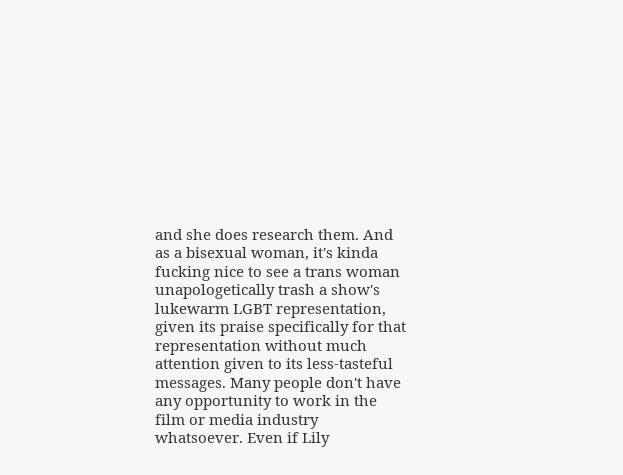and she does research them. And as a bisexual woman, it's kinda fucking nice to see a trans woman unapologetically trash a show's lukewarm LGBT representation, given its praise specifically for that representation without much attention given to its less-tasteful messages. Many people don't have any opportunity to work in the film or media industry whatsoever. Even if Lily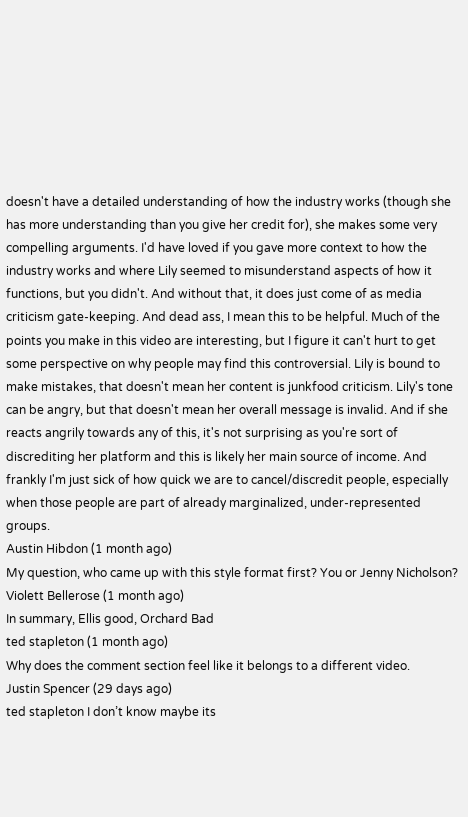doesn't have a detailed understanding of how the industry works (though she has more understanding than you give her credit for), she makes some very compelling arguments. I'd have loved if you gave more context to how the industry works and where Lily seemed to misunderstand aspects of how it functions, but you didn't. And without that, it does just come of as media criticism gate-keeping. And dead ass, I mean this to be helpful. Much of the points you make in this video are interesting, but I figure it can't hurt to get some perspective on why people may find this controversial. Lily is bound to make mistakes, that doesn't mean her content is junkfood criticism. Lily's tone can be angry, but that doesn't mean her overall message is invalid. And if she reacts angrily towards any of this, it's not surprising as you're sort of discrediting her platform and this is likely her main source of income. And frankly I'm just sick of how quick we are to cancel/discredit people, especially when those people are part of already marginalized, under-represented groups.
Austin Hibdon (1 month ago)
My question, who came up with this style format first? You or Jenny Nicholson?
Violett Bellerose (1 month ago)
In summary, Ellis good, Orchard Bad
ted stapleton (1 month ago)
Why does the comment section feel like it belongs to a different video.
Justin Spencer (29 days ago)
ted stapleton I don’t know maybe its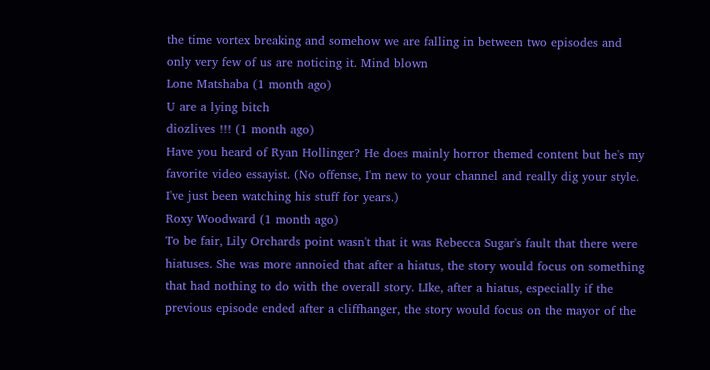the time vortex breaking and somehow we are falling in between two episodes and only very few of us are noticing it. Mind blown
Lone Matshaba (1 month ago)
U are a lying bitch
diozlives !!! (1 month ago)
Have you heard of Ryan Hollinger? He does mainly horror themed content but he's my favorite video essayist. (No offense, I'm new to your channel and really dig your style. I've just been watching his stuff for years.)
Roxy Woodward (1 month ago)
To be fair, Lily Orchards point wasn't that it was Rebecca Sugar's fault that there were hiatuses. She was more annoied that after a hiatus, the story would focus on something that had nothing to do with the overall story. LIke, after a hiatus, especially if the previous episode ended after a cliffhanger, the story would focus on the mayor of the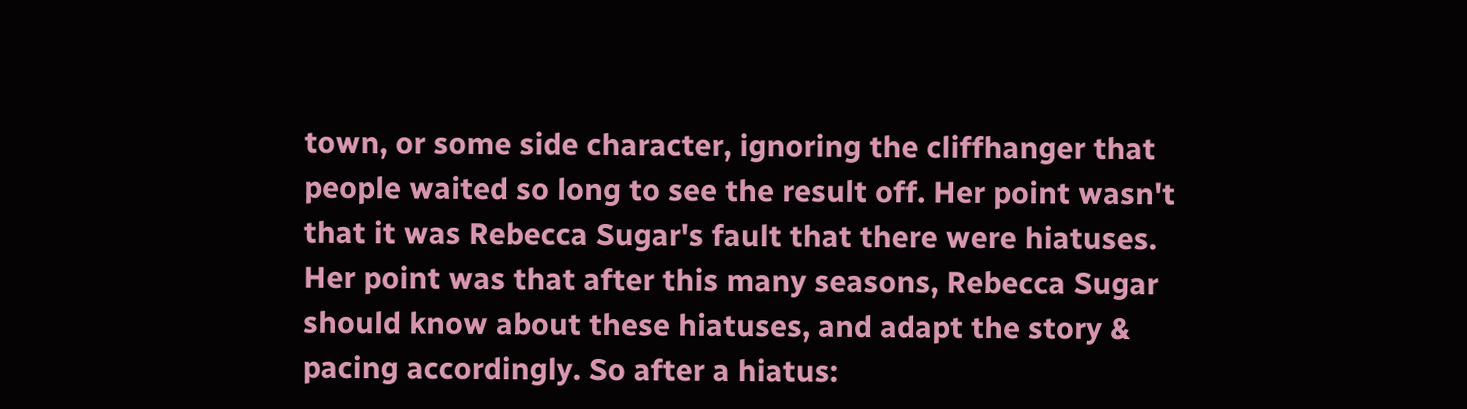town, or some side character, ignoring the cliffhanger that people waited so long to see the result off. Her point wasn't that it was Rebecca Sugar's fault that there were hiatuses. Her point was that after this many seasons, Rebecca Sugar should know about these hiatuses, and adapt the story & pacing accordingly. So after a hiatus: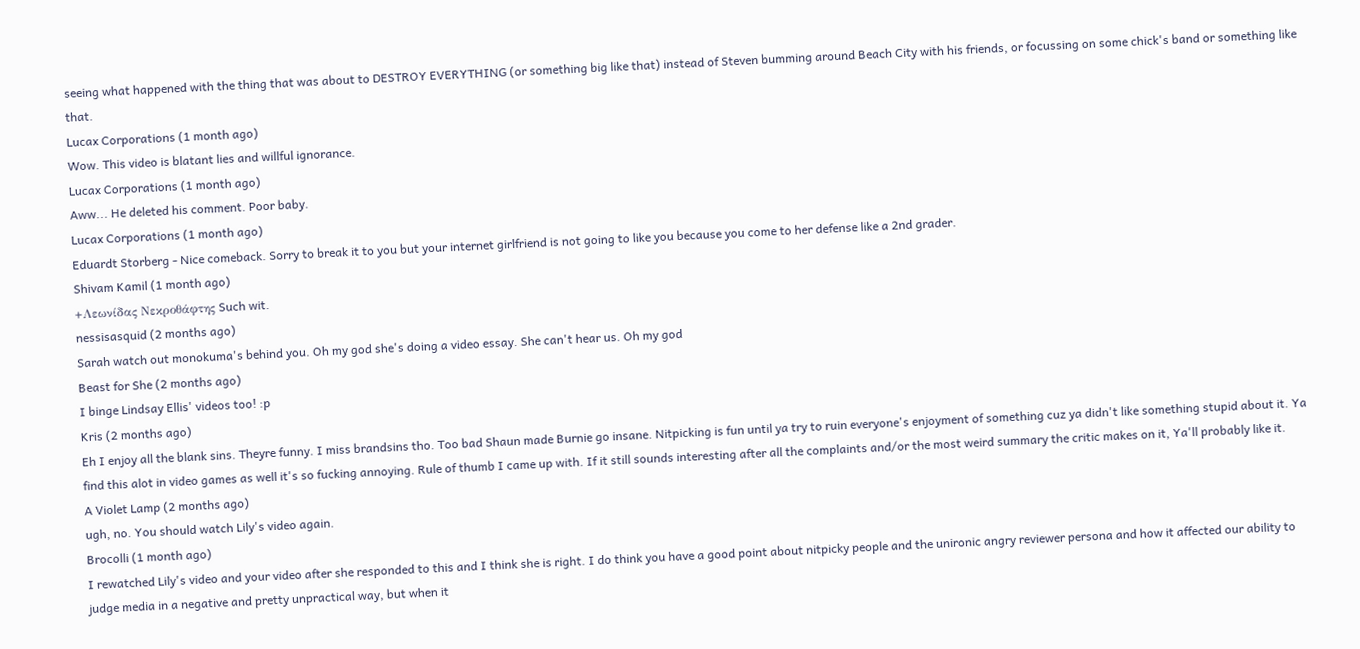seeing what happened with the thing that was about to DESTROY EVERYTHING (or something big like that) instead of Steven bumming around Beach City with his friends, or focussing on some chick's band or something like that.
Lucax Corporations (1 month ago)
Wow. This video is blatant lies and willful ignorance.
Lucax Corporations (1 month ago)
Aww... He deleted his comment. Poor baby.
Lucax Corporations (1 month ago)
Eduardt Storberg - Nice comeback. Sorry to break it to you but your internet girlfriend is not going to like you because you come to her defense like a 2nd grader.
Shivam Kamil (1 month ago)
+Λεωνίδας Νεκροθάφτης Such wit.
nessisasquid (2 months ago)
Sarah watch out monokuma's behind you. Oh my god she's doing a video essay. She can't hear us. Oh my god
Beast for She (2 months ago)
I binge Lindsay Ellis' videos too! :p
Kris (2 months ago)
Eh I enjoy all the blank sins. Theyre funny. I miss brandsins tho. Too bad Shaun made Burnie go insane. Nitpicking is fun until ya try to ruin everyone's enjoyment of something cuz ya didn't like something stupid about it. Ya find this alot in video games as well it's so fucking annoying. Rule of thumb I came up with. If it still sounds interesting after all the complaints and/or the most weird summary the critic makes on it, Ya'll probably like it.
A Violet Lamp (2 months ago)
ugh, no. You should watch Lily's video again.
Brocolli (1 month ago)
I rewatched Lily's video and your video after she responded to this and I think she is right. I do think you have a good point about nitpicky people and the unironic angry reviewer persona and how it affected our ability to judge media in a negative and pretty unpractical way, but when it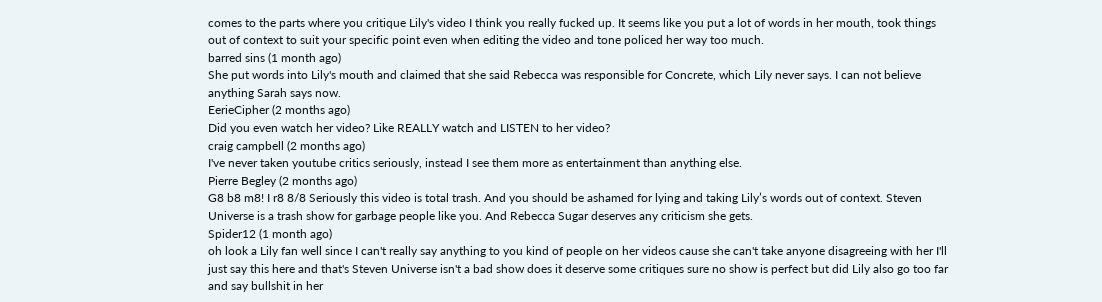comes to the parts where you critique Lily's video I think you really fucked up. It seems like you put a lot of words in her mouth, took things out of context to suit your specific point even when editing the video and tone policed her way too much.
barred sins (1 month ago)
She put words into Lily's mouth and claimed that she said Rebecca was responsible for Concrete, which Lily never says. I can not believe anything Sarah says now.
EerieCipher (2 months ago)
Did you even watch her video? Like REALLY watch and LISTEN to her video?
craig campbell (2 months ago)
I've never taken youtube critics seriously, instead I see them more as entertainment than anything else.
Pierre Begley (2 months ago)
G8 b8 m8! I r8 8/8 Seriously this video is total trash. And you should be ashamed for lying and taking Lily’s words out of context. Steven Universe is a trash show for garbage people like you. And Rebecca Sugar deserves any criticism she gets.
Spider12 (1 month ago)
oh look a Lily fan well since I can't really say anything to you kind of people on her videos cause she can't take anyone disagreeing with her I'll just say this here and that's Steven Universe isn't a bad show does it deserve some critiques sure no show is perfect but did Lily also go too far and say bullshit in her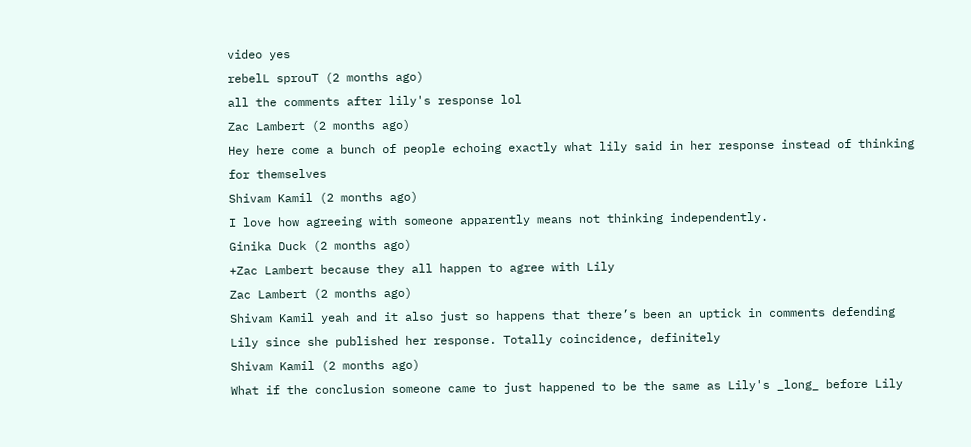video yes
rebelL sprouT (2 months ago)
all the comments after lily's response lol
Zac Lambert (2 months ago)
Hey here come a bunch of people echoing exactly what lily said in her response instead of thinking for themselves
Shivam Kamil (2 months ago)
I love how agreeing with someone apparently means not thinking independently.
Ginika Duck (2 months ago)
+Zac Lambert because they all happen to agree with Lily
Zac Lambert (2 months ago)
Shivam Kamil yeah and it also just so happens that there’s been an uptick in comments defending Lily since she published her response. Totally coincidence, definitely
Shivam Kamil (2 months ago)
What if the conclusion someone came to just happened to be the same as Lily's _long_ before Lily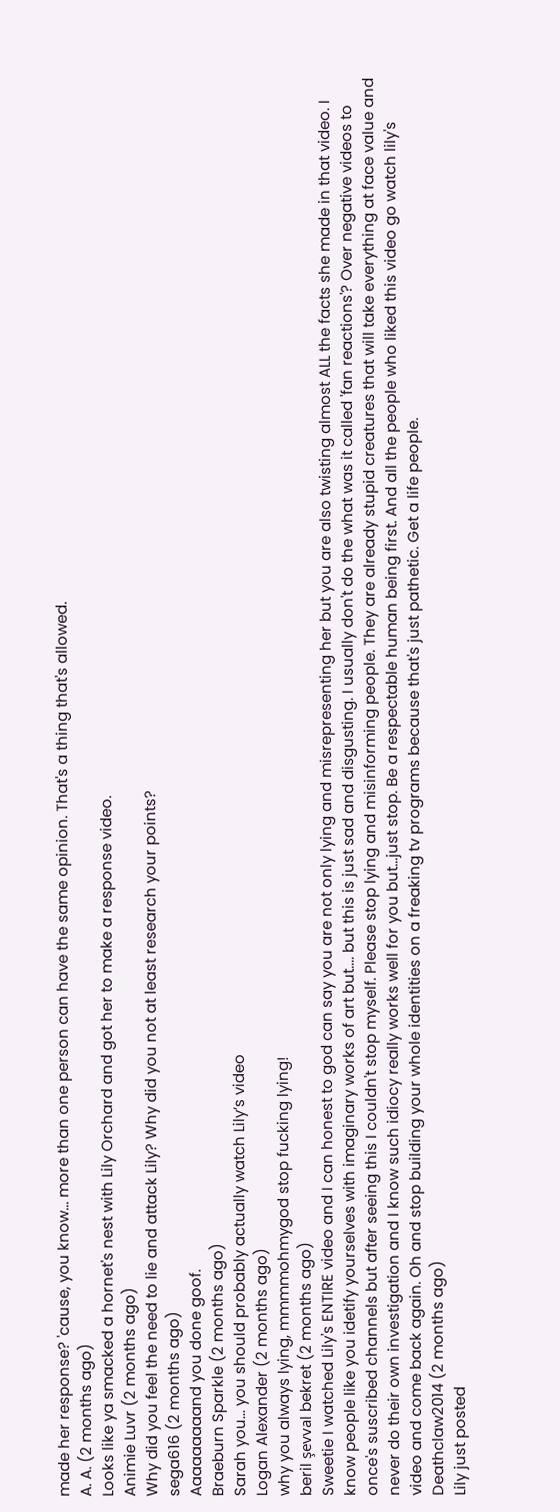made her response? 'cause, you know... more than one person can have the same opinion. That's a thing that's allowed.
A. A. (2 months ago)
Looks like ya smacked a hornet's nest with Lily Orchard and got her to make a response video.
Animie Luvr (2 months ago)
Why did you feel the need to lie and attack Lily? Why did you not at least research your points?
sega616 (2 months ago)
Aaaaaaaaand you done goof.
Braeburn Sparkle (2 months ago)
Sarah you... you should probably actually watch Lily’s video
Logan Alexander (2 months ago)
why you always lying, mmmmohmygod stop fucking lying!
beril şevval bekret (2 months ago)
Sweetie I watched Lily's ENTIRE video and I can honest to god can say you are not only lying and misrepresenting her but you are also twisting almost ALL the facts she made in that video. I know people like you idetify yourselves with imaginary works of art but.... but this is just sad and disgusting. I usually don't do the what was it called 'fan reactions'? Over negative videos to once's suscribed channels but after seeing this I couldn't stop myself. Please stop lying and misinforming people. They are already stupid creatures that will take everything at face value and never do their own investigation and I know such idiocy really works well for you but...just stop. Be a respectable human being first. And all the people who liked this video go watch lily's video and come back again. Oh and stop building your whole identities on a freaking tv programs because that's just pathetic. Get a life people.
Deathclaw2014 (2 months ago)
Lily just posted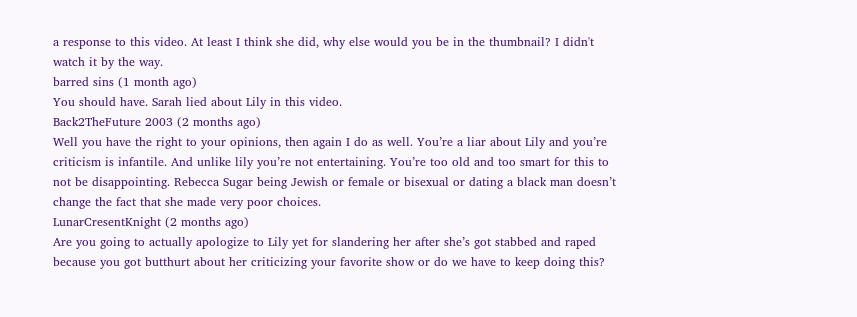a response to this video. At least I think she did, why else would you be in the thumbnail? I didn't watch it by the way.
barred sins (1 month ago)
You should have. Sarah lied about Lily in this video.
Back2TheFuture 2003 (2 months ago)
Well you have the right to your opinions, then again I do as well. You’re a liar about Lily and you’re criticism is infantile. And unlike lily you’re not entertaining. You’re too old and too smart for this to not be disappointing. Rebecca Sugar being Jewish or female or bisexual or dating a black man doesn’t change the fact that she made very poor choices.
LunarCresentKnight (2 months ago)
Are you going to actually apologize to Lily yet for slandering her after she’s got stabbed and raped because you got butthurt about her criticizing your favorite show or do we have to keep doing this?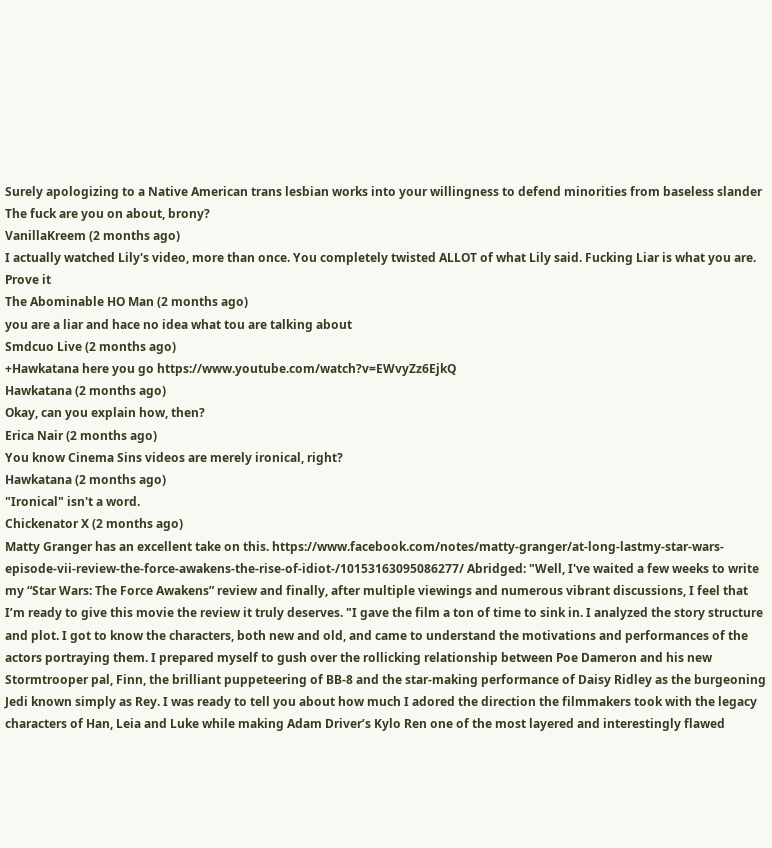Surely apologizing to a Native American trans lesbian works into your willingness to defend minorities from baseless slander
The fuck are you on about, brony?
VanillaKreem (2 months ago)
I actually watched Lily's video, more than once. You completely twisted ALLOT of what Lily said. Fucking Liar is what you are.
Prove it
The Abominable HO Man (2 months ago)
you are a liar and hace no idea what tou are talking about
Smdcuo Live (2 months ago)
+Hawkatana here you go https://www.youtube.com/watch?v=EWvyZz6EjkQ
Hawkatana (2 months ago)
Okay, can you explain how, then?
Erica Nair (2 months ago)
You know Cinema Sins videos are merely ironical, right?
Hawkatana (2 months ago)
"Ironical" isn't a word.
Chickenator X (2 months ago)
Matty Granger has an excellent take on this. https://www.facebook.com/notes/matty-granger/at-long-lastmy-star-wars-episode-vii-review-the-force-awakens-the-rise-of-idiot-/10153163095086277/ Abridged: "Well, I've waited a few weeks to write my “Star Wars: The Force Awakens” review and finally, after multiple viewings and numerous vibrant discussions, I feel that I’m ready to give this movie the review it truly deserves. "I gave the film a ton of time to sink in. I analyzed the story structure and plot. I got to know the characters, both new and old, and came to understand the motivations and performances of the actors portraying them. I prepared myself to gush over the rollicking relationship between Poe Dameron and his new Stormtrooper pal, Finn, the brilliant puppeteering of BB-8 and the star-making performance of Daisy Ridley as the burgeoning Jedi known simply as Rey. I was ready to tell you about how much I adored the direction the filmmakers took with the legacy characters of Han, Leia and Luke while making Adam Driver’s Kylo Ren one of the most layered and interestingly flawed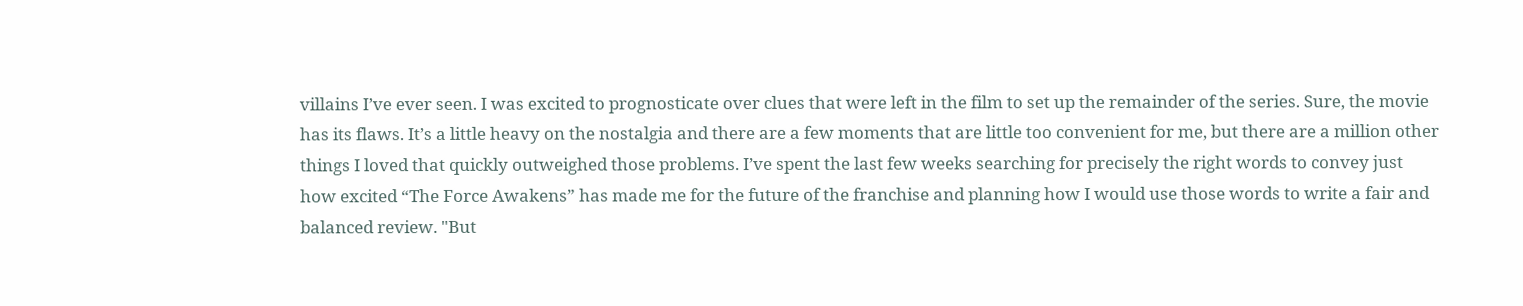villains I’ve ever seen. I was excited to prognosticate over clues that were left in the film to set up the remainder of the series. Sure, the movie has its flaws. It’s a little heavy on the nostalgia and there are a few moments that are little too convenient for me, but there are a million other things I loved that quickly outweighed those problems. I’ve spent the last few weeks searching for precisely the right words to convey just how excited “The Force Awakens” has made me for the future of the franchise and planning how I would use those words to write a fair and balanced review. "But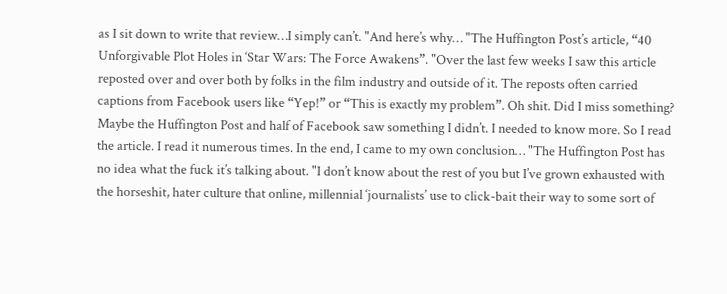as I sit down to write that review…I simply can’t. "And here’s why… "The Huffington Post’s article, “40 Unforgivable Plot Holes in ‘Star Wars: The Force Awakens”. "Over the last few weeks I saw this article reposted over and over both by folks in the film industry and outside of it. The reposts often carried captions from Facebook users like “Yep!” or “This is exactly my problem”. Oh shit. Did I miss something? Maybe the Huffington Post and half of Facebook saw something I didn’t. I needed to know more. So I read the article. I read it numerous times. In the end, I came to my own conclusion… "The Huffington Post has no idea what the fuck it’s talking about. "I don’t know about the rest of you but I’ve grown exhausted with the horseshit, hater culture that online, millennial ‘journalists’ use to click-bait their way to some sort of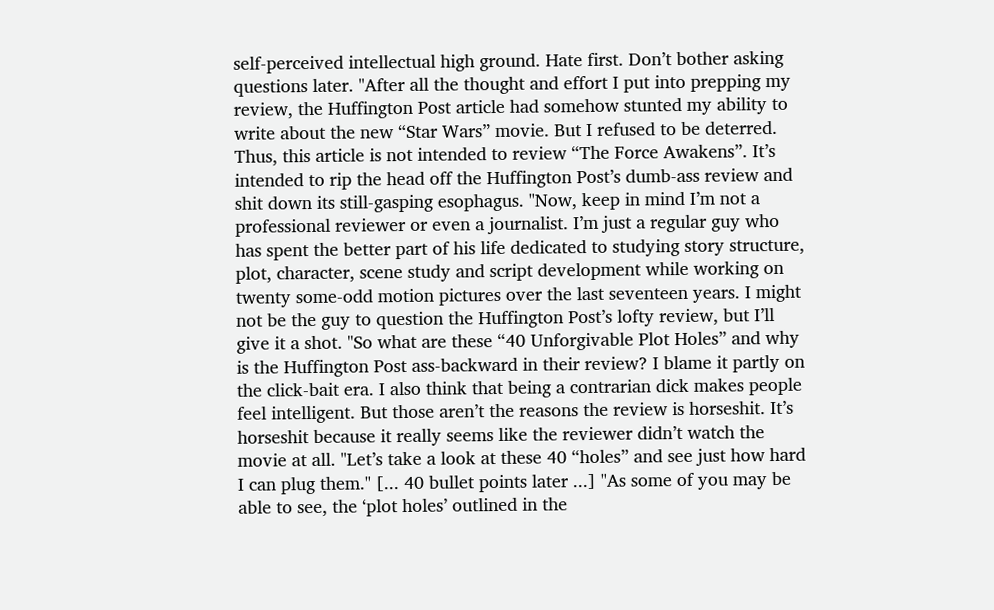self-perceived intellectual high ground. Hate first. Don’t bother asking questions later. "After all the thought and effort I put into prepping my review, the Huffington Post article had somehow stunted my ability to write about the new “Star Wars” movie. But I refused to be deterred. Thus, this article is not intended to review “The Force Awakens”. It’s intended to rip the head off the Huffington Post’s dumb-ass review and shit down its still-gasping esophagus. "Now, keep in mind I’m not a professional reviewer or even a journalist. I’m just a regular guy who has spent the better part of his life dedicated to studying story structure, plot, character, scene study and script development while working on twenty some-odd motion pictures over the last seventeen years. I might not be the guy to question the Huffington Post’s lofty review, but I’ll give it a shot. "So what are these “40 Unforgivable Plot Holes” and why is the Huffington Post ass-backward in their review? I blame it partly on the click-bait era. I also think that being a contrarian dick makes people feel intelligent. But those aren’t the reasons the review is horseshit. It’s horseshit because it really seems like the reviewer didn’t watch the movie at all. "Let’s take a look at these 40 “holes” and see just how hard I can plug them." [... 40 bullet points later ...] "As some of you may be able to see, the ‘plot holes’ outlined in the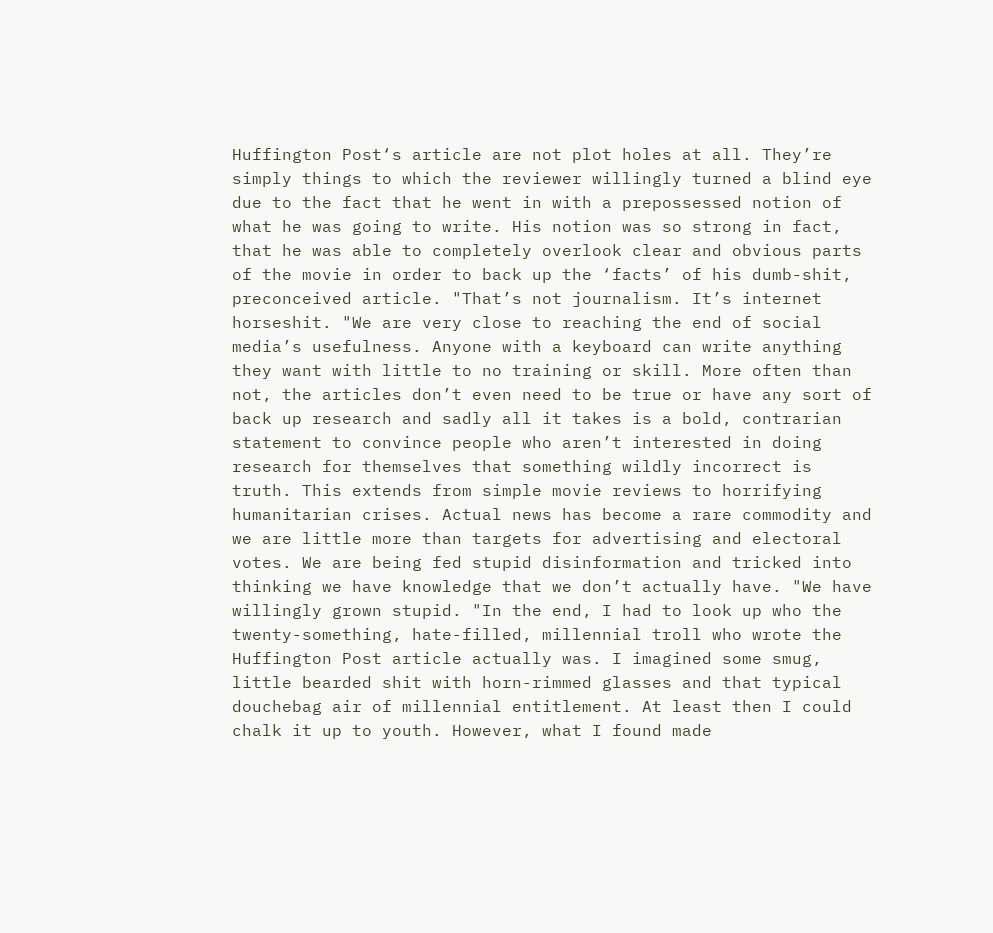Huffington Post‘s article are not plot holes at all. They’re simply things to which the reviewer willingly turned a blind eye due to the fact that he went in with a prepossessed notion of what he was going to write. His notion was so strong in fact, that he was able to completely overlook clear and obvious parts of the movie in order to back up the ‘facts’ of his dumb-shit, preconceived article. "That’s not journalism. It’s internet horseshit. "We are very close to reaching the end of social media’s usefulness. Anyone with a keyboard can write anything they want with little to no training or skill. More often than not, the articles don’t even need to be true or have any sort of back up research and sadly all it takes is a bold, contrarian statement to convince people who aren’t interested in doing research for themselves that something wildly incorrect is truth. This extends from simple movie reviews to horrifying humanitarian crises. Actual news has become a rare commodity and we are little more than targets for advertising and electoral votes. We are being fed stupid disinformation and tricked into thinking we have knowledge that we don’t actually have. "We have willingly grown stupid. "In the end, I had to look up who the twenty-something, hate-filled, millennial troll who wrote the Huffington Post article actually was. I imagined some smug, little bearded shit with horn-rimmed glasses and that typical douchebag air of millennial entitlement. At least then I could chalk it up to youth. However, what I found made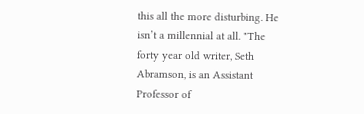this all the more disturbing. He isn’t a millennial at all. "The forty year old writer, Seth Abramson, is an Assistant Professor of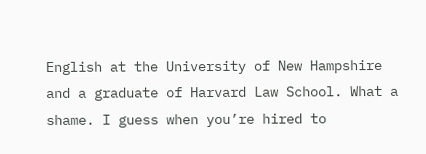English at the University of New Hampshire and a graduate of Harvard Law School. What a shame. I guess when you’re hired to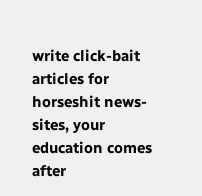write click-bait articles for horseshit news-sites, your education comes after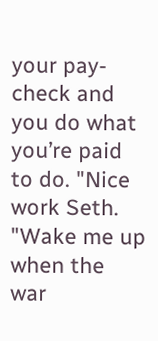your pay-check and you do what you’re paid to do. "Nice work Seth. "Wake me up when the war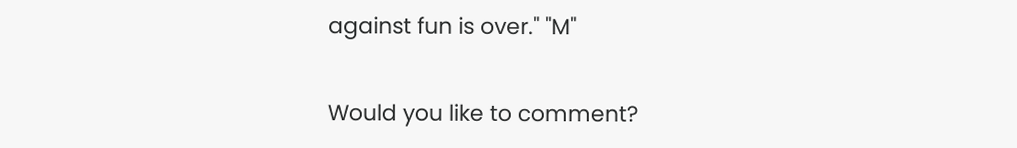against fun is over." "M"

Would you like to comment?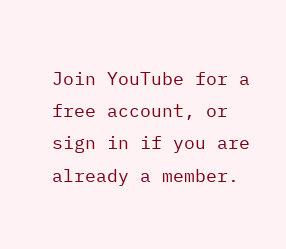Join YouTube for a free account, or sign in if you are already a member.